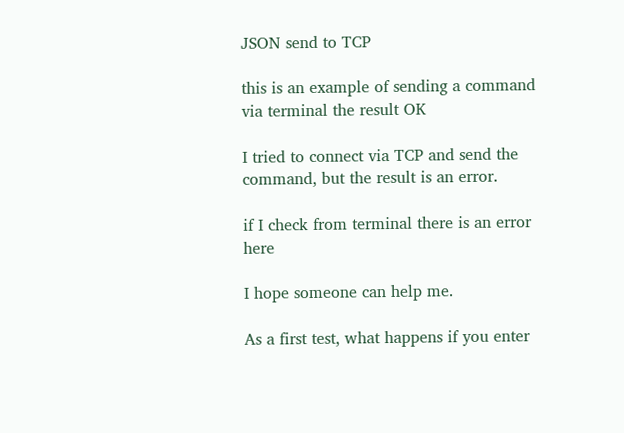JSON send to TCP

this is an example of sending a command via terminal the result OK

I tried to connect via TCP and send the command, but the result is an error.

if I check from terminal there is an error here

I hope someone can help me.

As a first test, what happens if you enter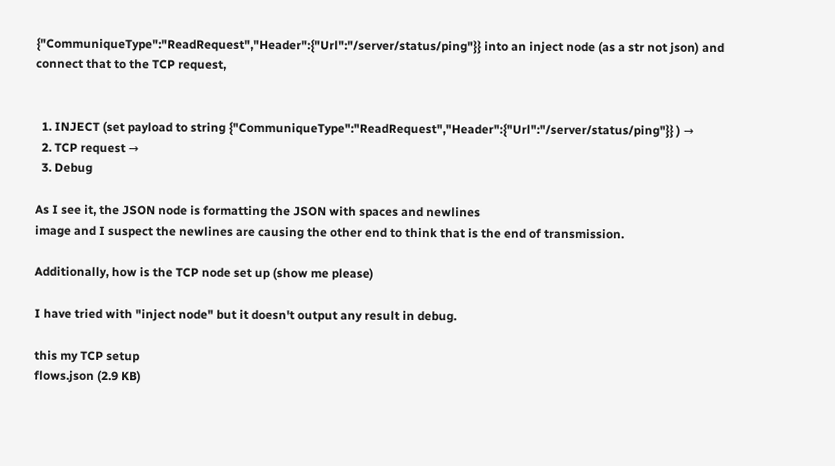{"CommuniqueType":"ReadRequest","Header":{"Url":"/server/status/ping"}} into an inject node (as a str not json) and connect that to the TCP request,


  1. INJECT (set payload to string {"CommuniqueType":"ReadRequest","Header":{"Url":"/server/status/ping"}} ) →
  2. TCP request →
  3. Debug

As I see it, the JSON node is formatting the JSON with spaces and newlines
image and I suspect the newlines are causing the other end to think that is the end of transmission.

Additionally, how is the TCP node set up (show me please)

I have tried with "inject node" but it doesn't output any result in debug.

this my TCP setup
flows.json (2.9 KB)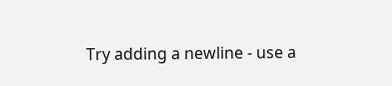Try adding a newline - use a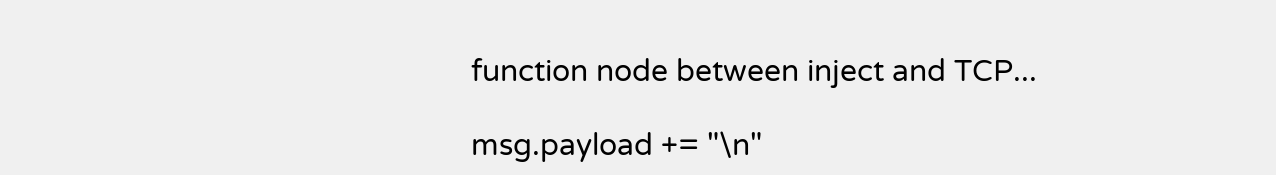function node between inject and TCP...

msg.payload += "\n"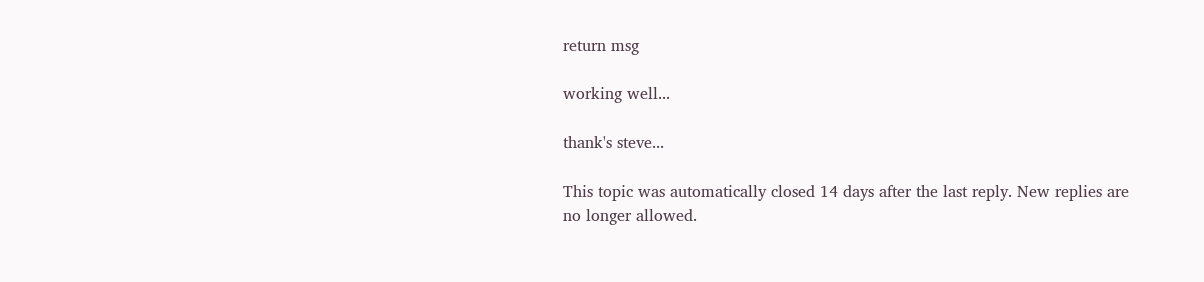return msg

working well...

thank's steve...

This topic was automatically closed 14 days after the last reply. New replies are no longer allowed.